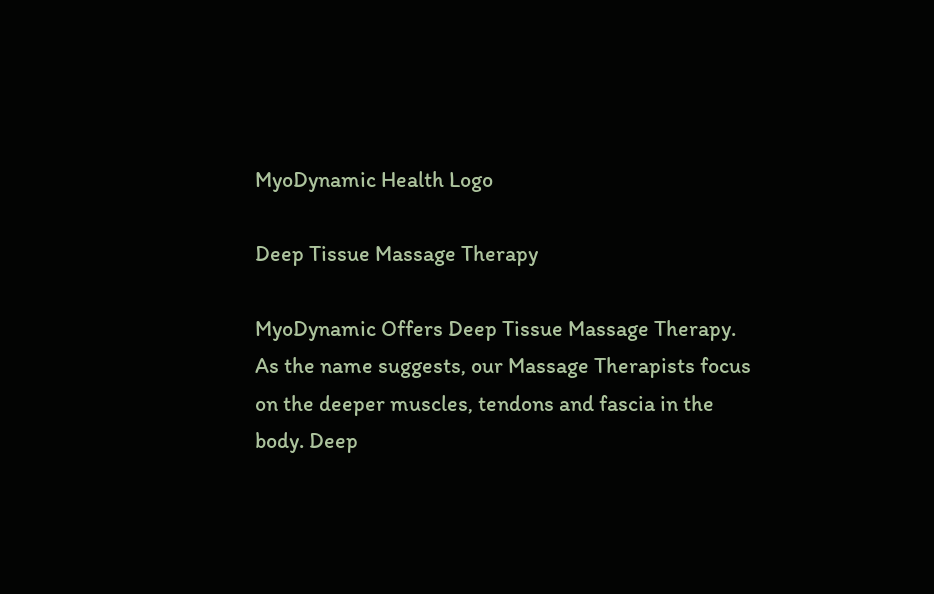MyoDynamic Health Logo

Deep Tissue Massage Therapy

MyoDynamic Offers Deep Tissue Massage Therapy. As the name suggests, our Massage Therapists focus on the deeper muscles, tendons and fascia in the body. Deep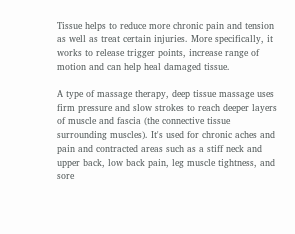Tissue helps to reduce more chronic pain and tension as well as treat certain injuries. More specifically, it works to release trigger points, increase range of motion and can help heal damaged tissue.

A type of massage therapy, deep tissue massage uses firm pressure and slow strokes to reach deeper layers of muscle and fascia (the connective tissue surrounding muscles). It's used for chronic aches and pain and contracted areas such as a stiff neck and upper back, low back pain, leg muscle tightness, and sore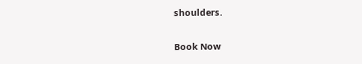shoulders.

Book Now